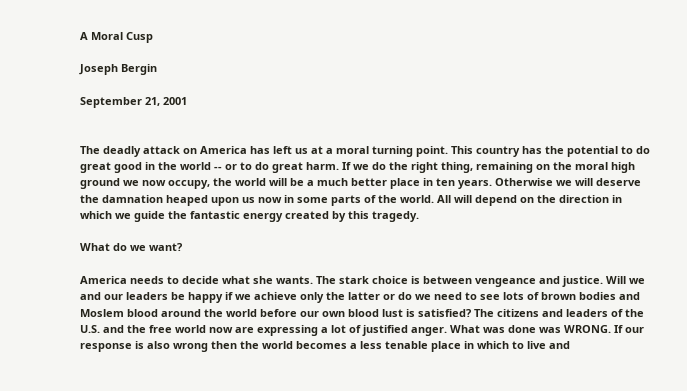A Moral Cusp

Joseph Bergin

September 21, 2001


The deadly attack on America has left us at a moral turning point. This country has the potential to do great good in the world -- or to do great harm. If we do the right thing, remaining on the moral high ground we now occupy, the world will be a much better place in ten years. Otherwise we will deserve the damnation heaped upon us now in some parts of the world. All will depend on the direction in which we guide the fantastic energy created by this tragedy.

What do we want?

America needs to decide what she wants. The stark choice is between vengeance and justice. Will we and our leaders be happy if we achieve only the latter or do we need to see lots of brown bodies and Moslem blood around the world before our own blood lust is satisfied? The citizens and leaders of the U.S. and the free world now are expressing a lot of justified anger. What was done was WRONG. If our response is also wrong then the world becomes a less tenable place in which to live and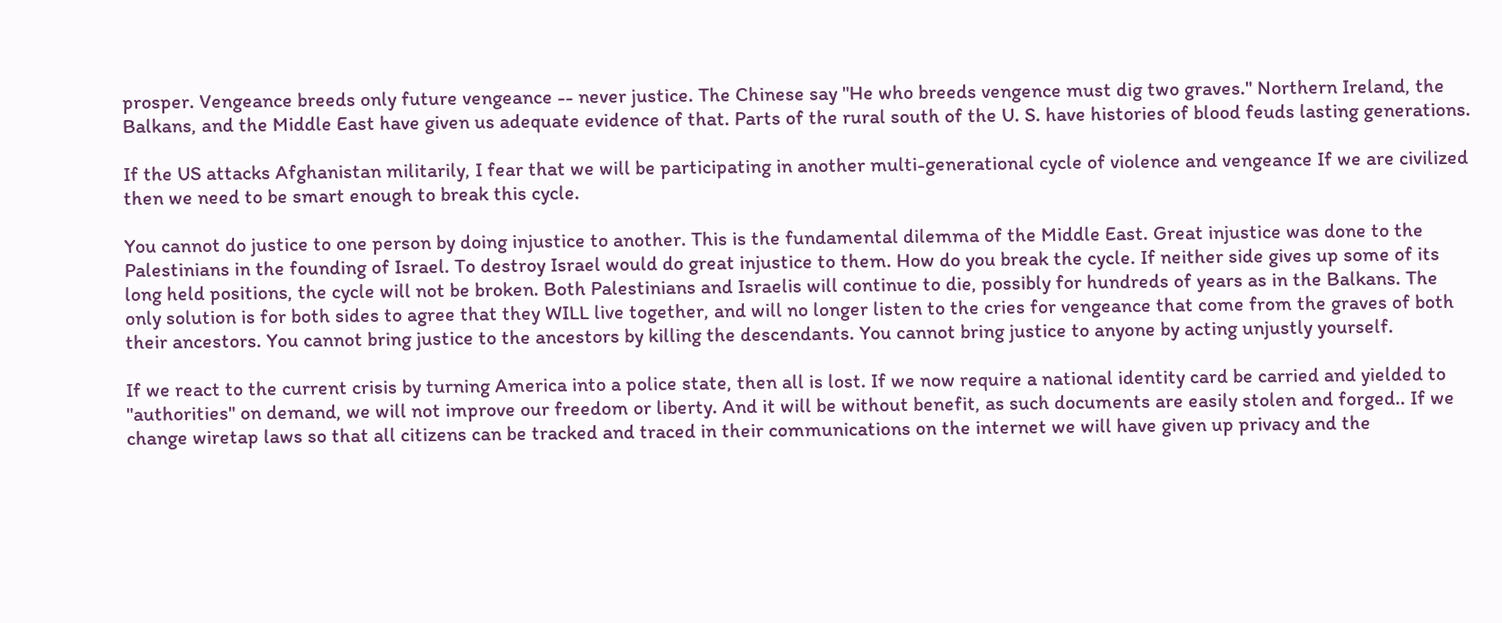prosper. Vengeance breeds only future vengeance -- never justice. The Chinese say "He who breeds vengence must dig two graves." Northern Ireland, the Balkans, and the Middle East have given us adequate evidence of that. Parts of the rural south of the U. S. have histories of blood feuds lasting generations.

If the US attacks Afghanistan militarily, I fear that we will be participating in another multi-generational cycle of violence and vengeance If we are civilized then we need to be smart enough to break this cycle.

You cannot do justice to one person by doing injustice to another. This is the fundamental dilemma of the Middle East. Great injustice was done to the Palestinians in the founding of Israel. To destroy Israel would do great injustice to them. How do you break the cycle. If neither side gives up some of its long held positions, the cycle will not be broken. Both Palestinians and Israelis will continue to die, possibly for hundreds of years as in the Balkans. The only solution is for both sides to agree that they WILL live together, and will no longer listen to the cries for vengeance that come from the graves of both their ancestors. You cannot bring justice to the ancestors by killing the descendants. You cannot bring justice to anyone by acting unjustly yourself.

If we react to the current crisis by turning America into a police state, then all is lost. If we now require a national identity card be carried and yielded to "authorities" on demand, we will not improve our freedom or liberty. And it will be without benefit, as such documents are easily stolen and forged.. If we change wiretap laws so that all citizens can be tracked and traced in their communications on the internet we will have given up privacy and the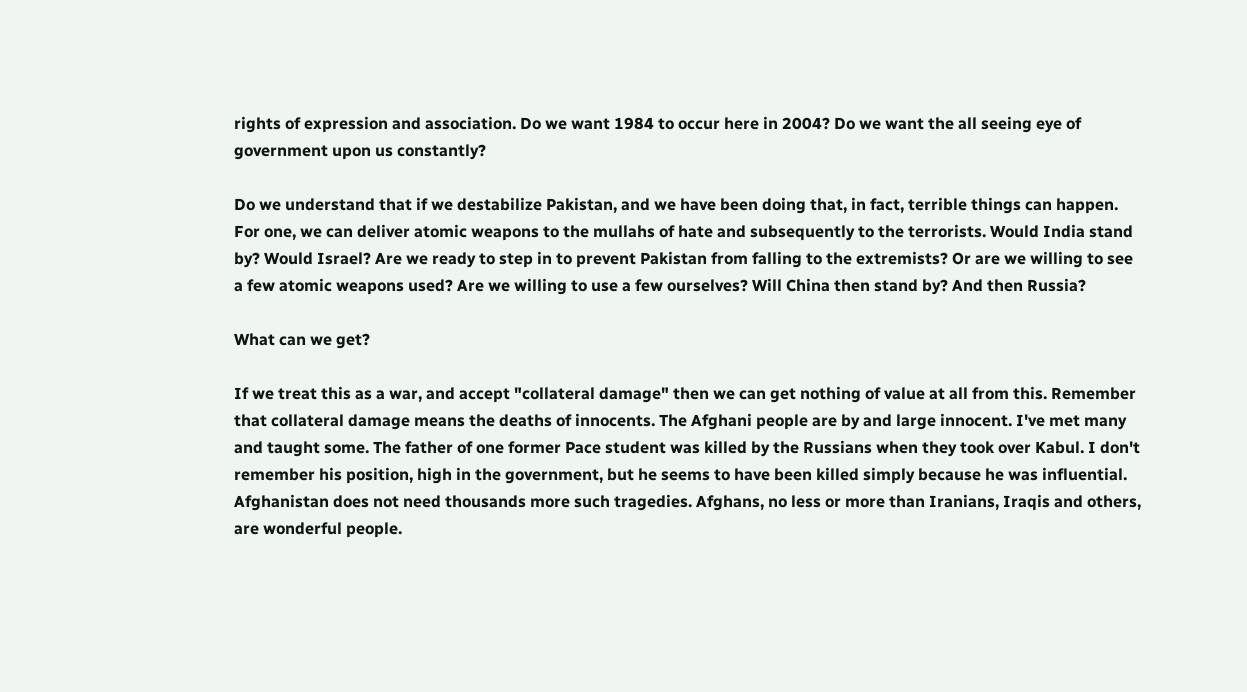rights of expression and association. Do we want 1984 to occur here in 2004? Do we want the all seeing eye of government upon us constantly?

Do we understand that if we destabilize Pakistan, and we have been doing that, in fact, terrible things can happen. For one, we can deliver atomic weapons to the mullahs of hate and subsequently to the terrorists. Would India stand by? Would Israel? Are we ready to step in to prevent Pakistan from falling to the extremists? Or are we willing to see a few atomic weapons used? Are we willing to use a few ourselves? Will China then stand by? And then Russia?

What can we get?

If we treat this as a war, and accept "collateral damage" then we can get nothing of value at all from this. Remember that collateral damage means the deaths of innocents. The Afghani people are by and large innocent. I've met many and taught some. The father of one former Pace student was killed by the Russians when they took over Kabul. I don't remember his position, high in the government, but he seems to have been killed simply because he was influential. Afghanistan does not need thousands more such tragedies. Afghans, no less or more than Iranians, Iraqis and others, are wonderful people.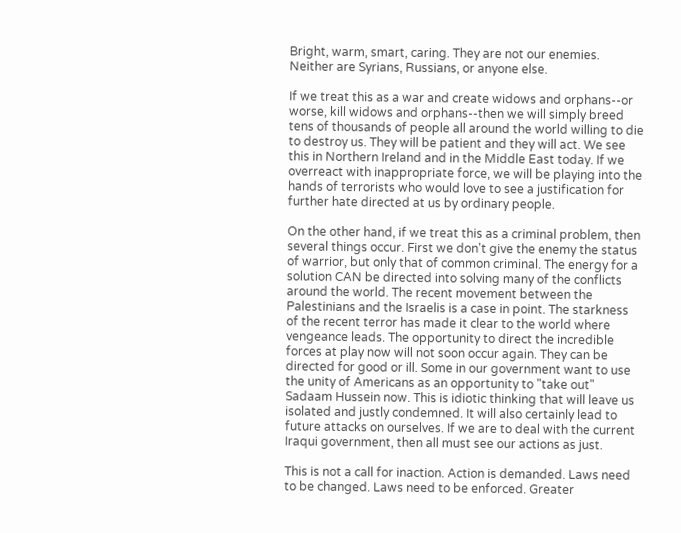Bright, warm, smart, caring. They are not our enemies. Neither are Syrians, Russians, or anyone else.

If we treat this as a war and create widows and orphans--or worse, kill widows and orphans--then we will simply breed tens of thousands of people all around the world willing to die to destroy us. They will be patient and they will act. We see this in Northern Ireland and in the Middle East today. If we overreact with inappropriate force, we will be playing into the hands of terrorists who would love to see a justification for further hate directed at us by ordinary people.

On the other hand, if we treat this as a criminal problem, then several things occur. First we don't give the enemy the status of warrior, but only that of common criminal. The energy for a solution CAN be directed into solving many of the conflicts around the world. The recent movement between the Palestinians and the Israelis is a case in point. The starkness of the recent terror has made it clear to the world where vengeance leads. The opportunity to direct the incredible forces at play now will not soon occur again. They can be directed for good or ill. Some in our government want to use the unity of Americans as an opportunity to "take out" Sadaam Hussein now. This is idiotic thinking that will leave us isolated and justly condemned. It will also certainly lead to future attacks on ourselves. If we are to deal with the current Iraqui government, then all must see our actions as just.

This is not a call for inaction. Action is demanded. Laws need to be changed. Laws need to be enforced. Greater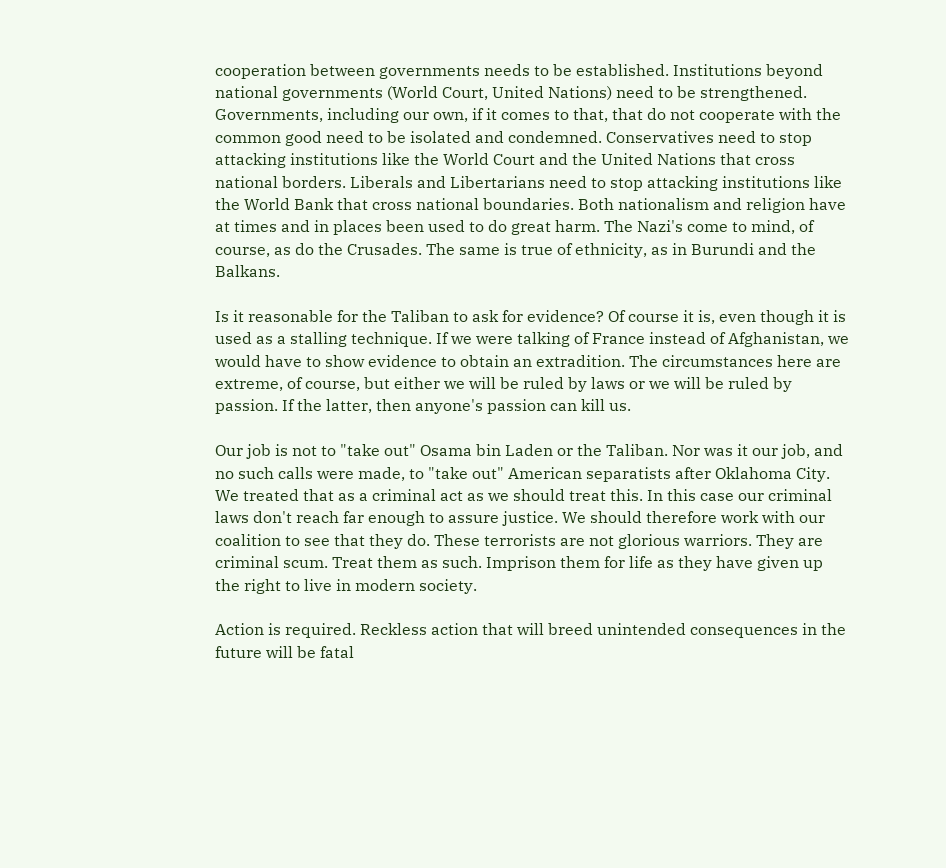cooperation between governments needs to be established. Institutions beyond national governments (World Court, United Nations) need to be strengthened. Governments, including our own, if it comes to that, that do not cooperate with the common good need to be isolated and condemned. Conservatives need to stop attacking institutions like the World Court and the United Nations that cross national borders. Liberals and Libertarians need to stop attacking institutions like the World Bank that cross national boundaries. Both nationalism and religion have at times and in places been used to do great harm. The Nazi's come to mind, of course, as do the Crusades. The same is true of ethnicity, as in Burundi and the Balkans.

Is it reasonable for the Taliban to ask for evidence? Of course it is, even though it is used as a stalling technique. If we were talking of France instead of Afghanistan, we would have to show evidence to obtain an extradition. The circumstances here are extreme, of course, but either we will be ruled by laws or we will be ruled by passion. If the latter, then anyone's passion can kill us.

Our job is not to "take out" Osama bin Laden or the Taliban. Nor was it our job, and no such calls were made, to "take out" American separatists after Oklahoma City. We treated that as a criminal act as we should treat this. In this case our criminal laws don't reach far enough to assure justice. We should therefore work with our coalition to see that they do. These terrorists are not glorious warriors. They are criminal scum. Treat them as such. Imprison them for life as they have given up the right to live in modern society.

Action is required. Reckless action that will breed unintended consequences in the future will be fatal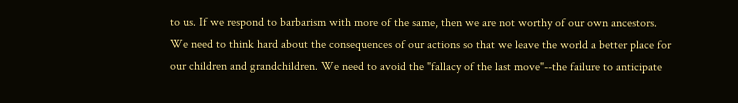to us. If we respond to barbarism with more of the same, then we are not worthy of our own ancestors. We need to think hard about the consequences of our actions so that we leave the world a better place for our children and grandchildren. We need to avoid the "fallacy of the last move"--the failure to anticipate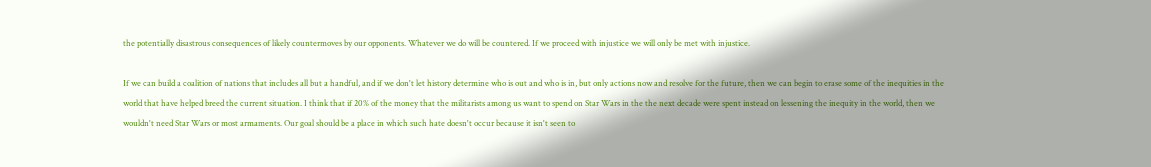the potentially disastrous consequences of likely countermoves by our opponents. Whatever we do will be countered. If we proceed with injustice we will only be met with injustice.

If we can build a coalition of nations that includes all but a handful, and if we don't let history determine who is out and who is in, but only actions now and resolve for the future, then we can begin to erase some of the inequities in the world that have helped breed the current situation. I think that if 20% of the money that the militarists among us want to spend on Star Wars in the the next decade were spent instead on lessening the inequity in the world, then we wouldn't need Star Wars or most armaments. Our goal should be a place in which such hate doesn't occur because it isn't seen to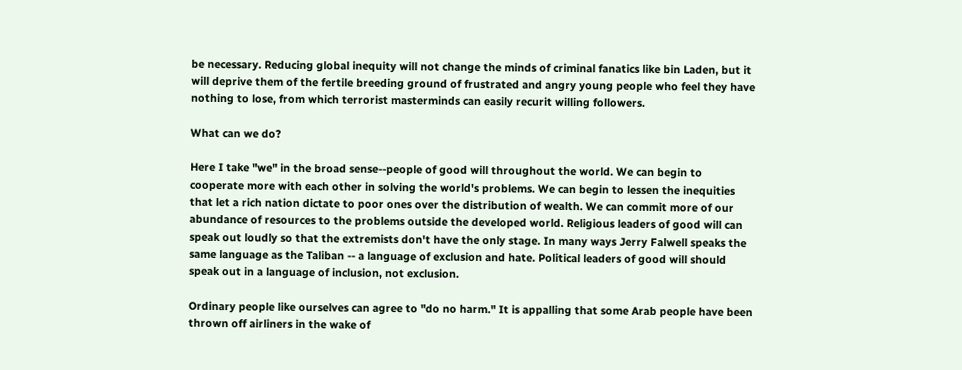be necessary. Reducing global inequity will not change the minds of criminal fanatics like bin Laden, but it will deprive them of the fertile breeding ground of frustrated and angry young people who feel they have nothing to lose, from which terrorist masterminds can easily recurit willing followers.

What can we do?

Here I take "we" in the broad sense--people of good will throughout the world. We can begin to cooperate more with each other in solving the world's problems. We can begin to lessen the inequities that let a rich nation dictate to poor ones over the distribution of wealth. We can commit more of our abundance of resources to the problems outside the developed world. Religious leaders of good will can speak out loudly so that the extremists don't have the only stage. In many ways Jerry Falwell speaks the same language as the Taliban -- a language of exclusion and hate. Political leaders of good will should speak out in a language of inclusion, not exclusion.

Ordinary people like ourselves can agree to "do no harm." It is appalling that some Arab people have been thrown off airliners in the wake of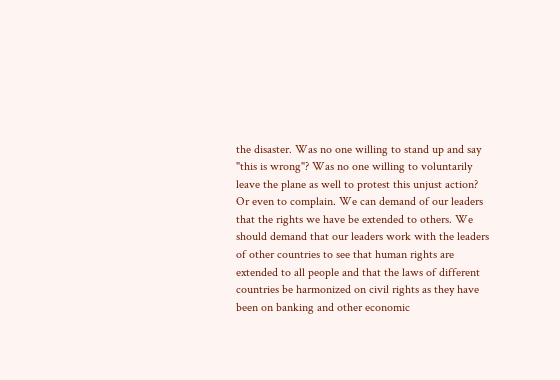the disaster. Was no one willing to stand up and say "this is wrong"? Was no one willing to voluntarily leave the plane as well to protest this unjust action? Or even to complain. We can demand of our leaders that the rights we have be extended to others. We should demand that our leaders work with the leaders of other countries to see that human rights are extended to all people and that the laws of different countries be harmonized on civil rights as they have been on banking and other economic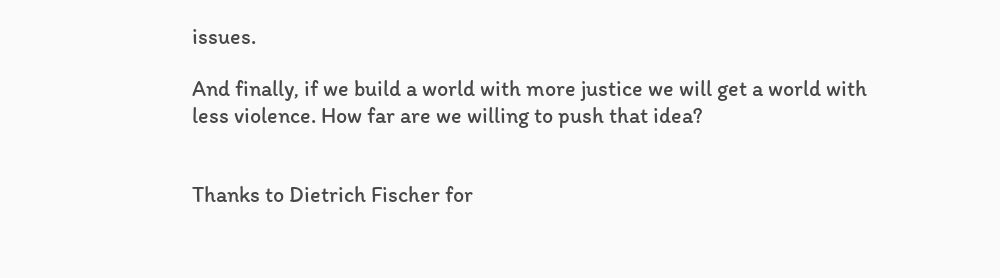issues.

And finally, if we build a world with more justice we will get a world with less violence. How far are we willing to push that idea?


Thanks to Dietrich Fischer for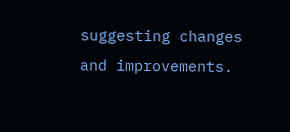suggesting changes and improvements.